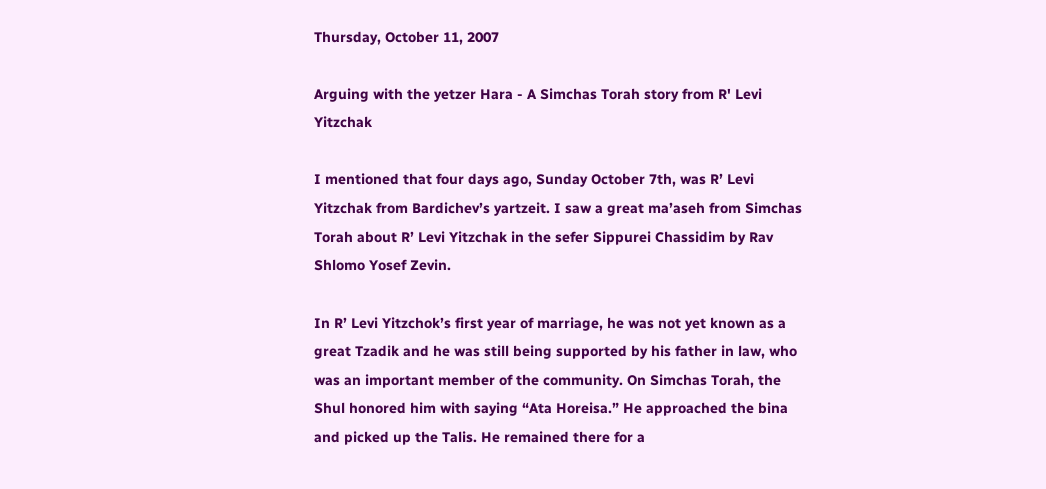Thursday, October 11, 2007

Arguing with the yetzer Hara - A Simchas Torah story from R' Levi Yitzchak

I mentioned that four days ago, Sunday October 7th, was R’ Levi Yitzchak from Bardichev’s yartzeit. I saw a great ma’aseh from Simchas Torah about R’ Levi Yitzchak in the sefer Sippurei Chassidim by Rav Shlomo Yosef Zevin.

In R’ Levi Yitzchok’s first year of marriage, he was not yet known as a great Tzadik and he was still being supported by his father in law, who was an important member of the community. On Simchas Torah, the Shul honored him with saying “Ata Horeisa.” He approached the bina and picked up the Talis. He remained there for a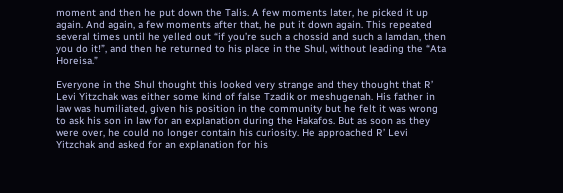moment and then he put down the Talis. A few moments later, he picked it up again. And again, a few moments after that, he put it down again. This repeated several times until he yelled out “if you’re such a chossid and such a lamdan, then you do it!”, and then he returned to his place in the Shul, without leading the “Ata Horeisa.”

Everyone in the Shul thought this looked very strange and they thought that R’ Levi Yitzchak was either some kind of false Tzadik or meshugenah. His father in law was humiliated, given his position in the community but he felt it was wrong to ask his son in law for an explanation during the Hakafos. But as soon as they were over, he could no longer contain his curiosity. He approached R’ Levi Yitzchak and asked for an explanation for his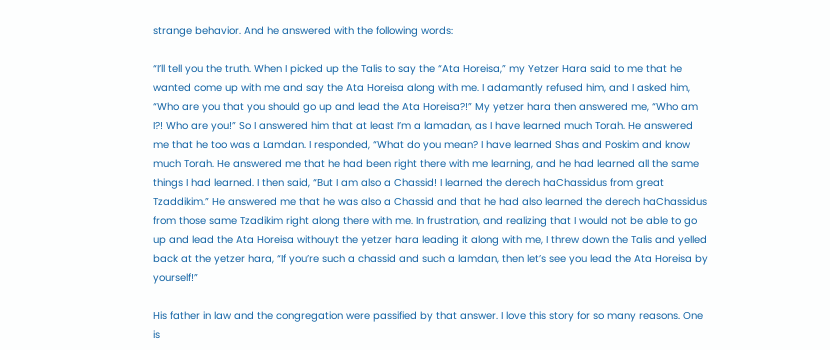strange behavior. And he answered with the following words:

“I’ll tell you the truth. When I picked up the Talis to say the “Ata Horeisa,” my Yetzer Hara said to me that he wanted come up with me and say the Ata Horeisa along with me. I adamantly refused him, and I asked him, “Who are you that you should go up and lead the Ata Horeisa?!” My yetzer hara then answered me, “Who am I?! Who are you!” So I answered him that at least I’m a lamadan, as I have learned much Torah. He answered me that he too was a Lamdan. I responded, “What do you mean? I have learned Shas and Poskim and know much Torah. He answered me that he had been right there with me learning, and he had learned all the same things I had learned. I then said, “But I am also a Chassid! I learned the derech haChassidus from great Tzaddikim.” He answered me that he was also a Chassid and that he had also learned the derech haChassidus from those same Tzadikim right along there with me. In frustration, and realizing that I would not be able to go up and lead the Ata Horeisa withouyt the yetzer hara leading it along with me, I threw down the Talis and yelled back at the yetzer hara, “If you’re such a chassid and such a lamdan, then let’s see you lead the Ata Horeisa by yourself!”

His father in law and the congregation were passified by that answer. I love this story for so many reasons. One is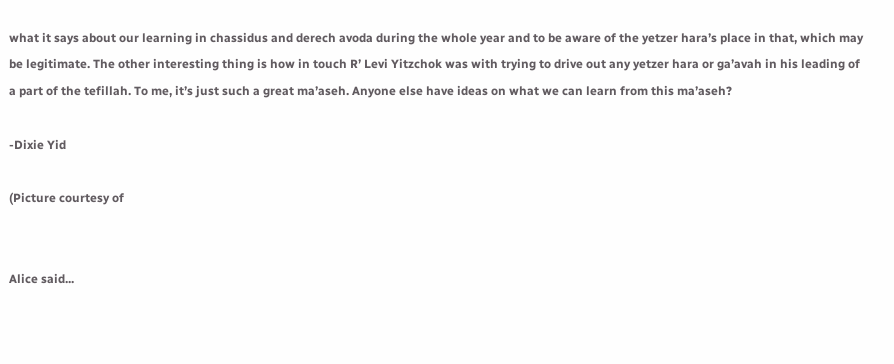what it says about our learning in chassidus and derech avoda during the whole year and to be aware of the yetzer hara’s place in that, which may be legitimate. The other interesting thing is how in touch R’ Levi Yitzchok was with trying to drive out any yetzer hara or ga’avah in his leading of a part of the tefillah. To me, it’s just such a great ma’aseh. Anyone else have ideas on what we can learn from this ma’aseh?

-Dixie Yid

(Picture courtesy of


Alice said...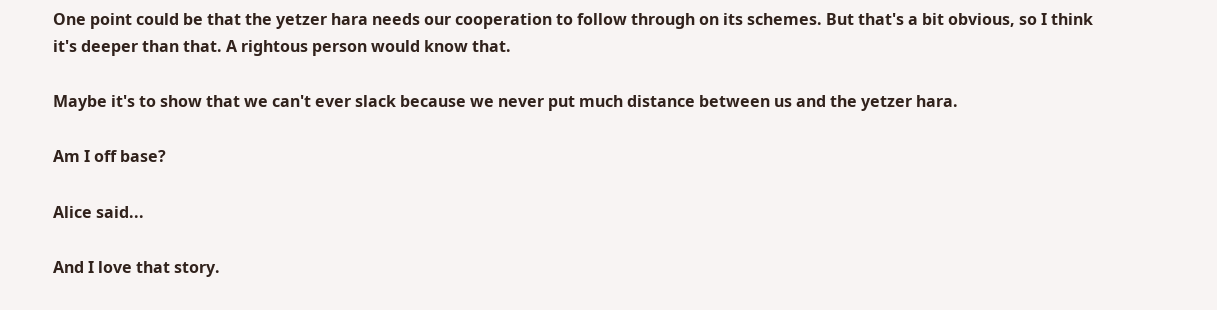One point could be that the yetzer hara needs our cooperation to follow through on its schemes. But that's a bit obvious, so I think it's deeper than that. A rightous person would know that.

Maybe it's to show that we can't ever slack because we never put much distance between us and the yetzer hara.

Am I off base?

Alice said...

And I love that story.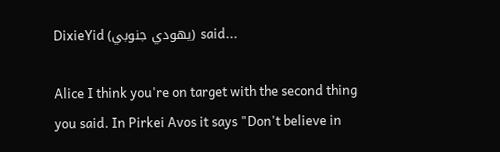DixieYid (يهودي جنوبي) said...

Alice I think you're on target with the second thing you said. In Pirkei Avos it says "Don't believe in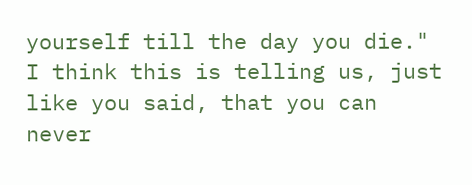yourself till the day you die." I think this is telling us, just like you said, that you can never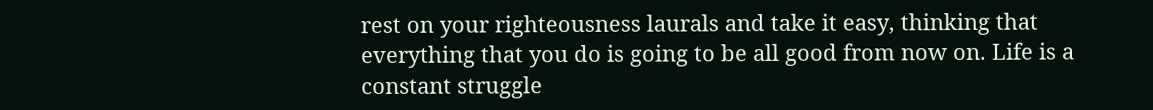rest on your righteousness laurals and take it easy, thinking that everything that you do is going to be all good from now on. Life is a constant struggle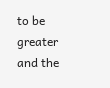to be greater and the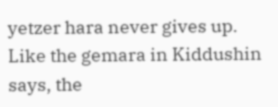yetzer hara never gives up. Like the gemara in Kiddushin says, the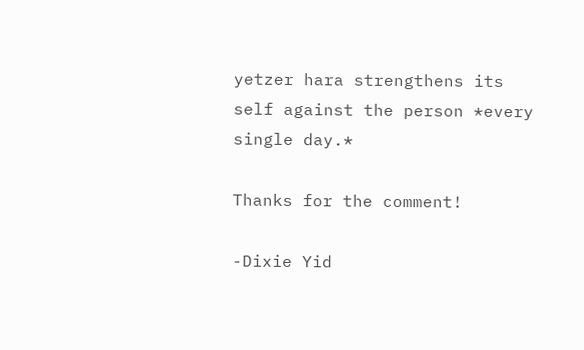yetzer hara strengthens its self against the person *every single day.*

Thanks for the comment!

-Dixie Yid